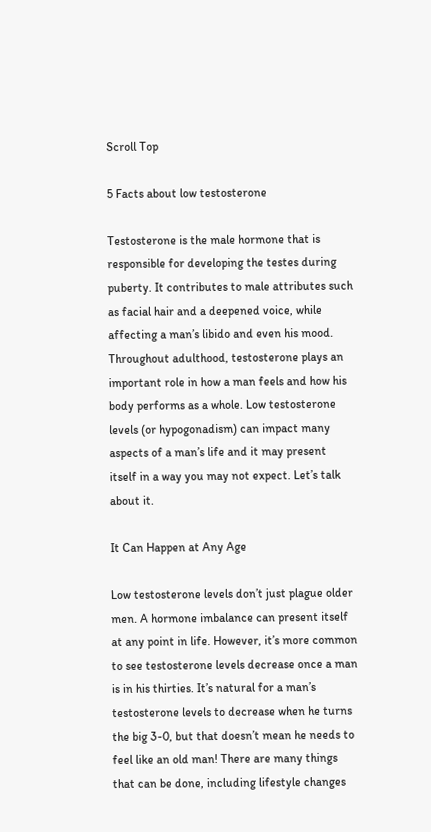Scroll Top

5 Facts about low testosterone

Testosterone is the male hormone that is responsible for developing the testes during puberty. It contributes to male attributes such as facial hair and a deepened voice, while affecting a man’s libido and even his mood. Throughout adulthood, testosterone plays an important role in how a man feels and how his body performs as a whole. Low testosterone levels (or hypogonadism) can impact many aspects of a man’s life and it may present itself in a way you may not expect. Let’s talk about it.

It Can Happen at Any Age

Low testosterone levels don’t just plague older men. A hormone imbalance can present itself at any point in life. However, it’s more common to see testosterone levels decrease once a man is in his thirties. It’s natural for a man’s testosterone levels to decrease when he turns the big 3-0, but that doesn’t mean he needs to feel like an old man! There are many things that can be done, including lifestyle changes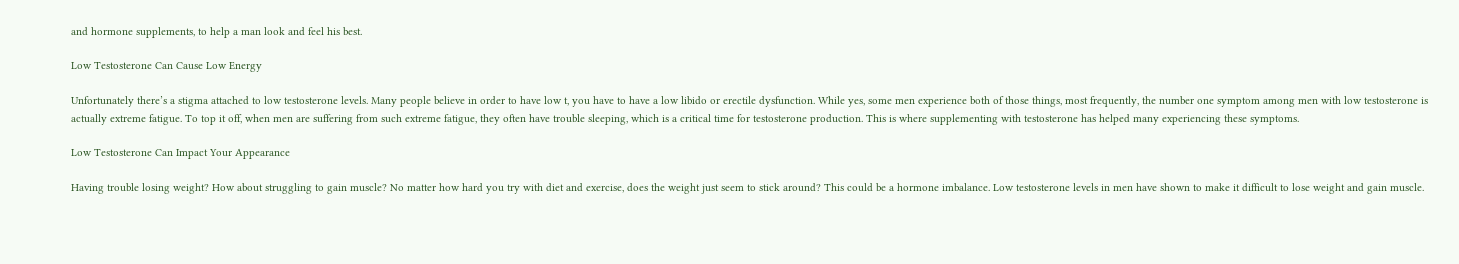and hormone supplements, to help a man look and feel his best.

Low Testosterone Can Cause Low Energy

Unfortunately there’s a stigma attached to low testosterone levels. Many people believe in order to have low t, you have to have a low libido or erectile dysfunction. While yes, some men experience both of those things, most frequently, the number one symptom among men with low testosterone is actually extreme fatigue. To top it off, when men are suffering from such extreme fatigue, they often have trouble sleeping, which is a critical time for testosterone production. This is where supplementing with testosterone has helped many experiencing these symptoms.

Low Testosterone Can Impact Your Appearance

Having trouble losing weight? How about struggling to gain muscle? No matter how hard you try with diet and exercise, does the weight just seem to stick around? This could be a hormone imbalance. Low testosterone levels in men have shown to make it difficult to lose weight and gain muscle.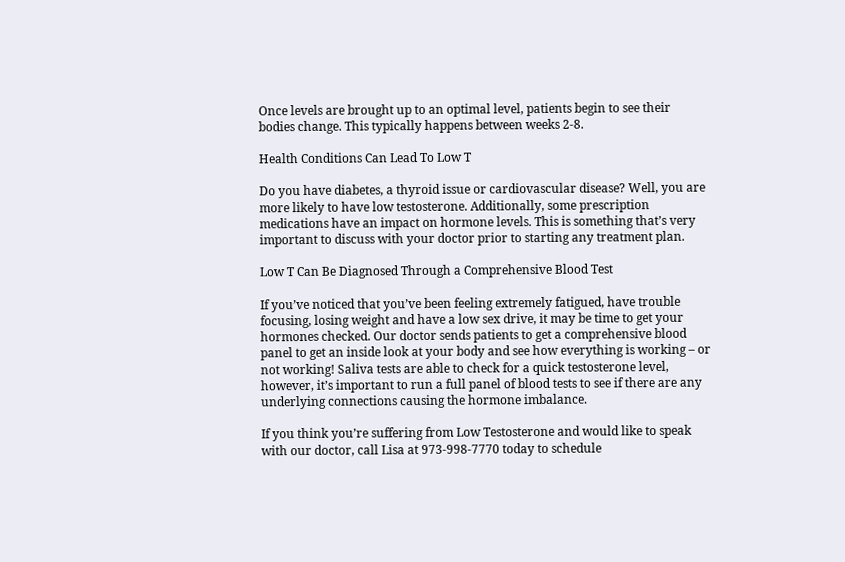Once levels are brought up to an optimal level, patients begin to see their bodies change. This typically happens between weeks 2-8.

Health Conditions Can Lead To Low T

Do you have diabetes, a thyroid issue or cardiovascular disease? Well, you are more likely to have low testosterone. Additionally, some prescription medications have an impact on hormone levels. This is something that’s very important to discuss with your doctor prior to starting any treatment plan.

Low T Can Be Diagnosed Through a Comprehensive Blood Test

If you’ve noticed that you’ve been feeling extremely fatigued, have trouble focusing, losing weight and have a low sex drive, it may be time to get your hormones checked. Our doctor sends patients to get a comprehensive blood panel to get an inside look at your body and see how everything is working – or not working! Saliva tests are able to check for a quick testosterone level, however, it’s important to run a full panel of blood tests to see if there are any underlying connections causing the hormone imbalance.

If you think you’re suffering from Low Testosterone and would like to speak with our doctor, call Lisa at 973-998-7770 today to schedule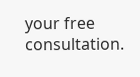your free consultation.